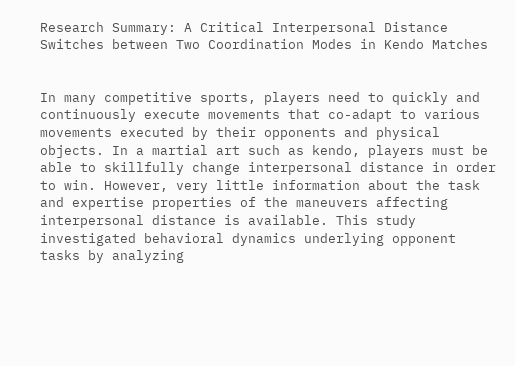Research Summary: A Critical Interpersonal Distance Switches between Two Coordination Modes in Kendo Matches


In many competitive sports, players need to quickly and continuously execute movements that co-adapt to various movements executed by their opponents and physical objects. In a martial art such as kendo, players must be able to skillfully change interpersonal distance in order to win. However, very little information about the task and expertise properties of the maneuvers affecting interpersonal distance is available. This study investigated behavioral dynamics underlying opponent tasks by analyzing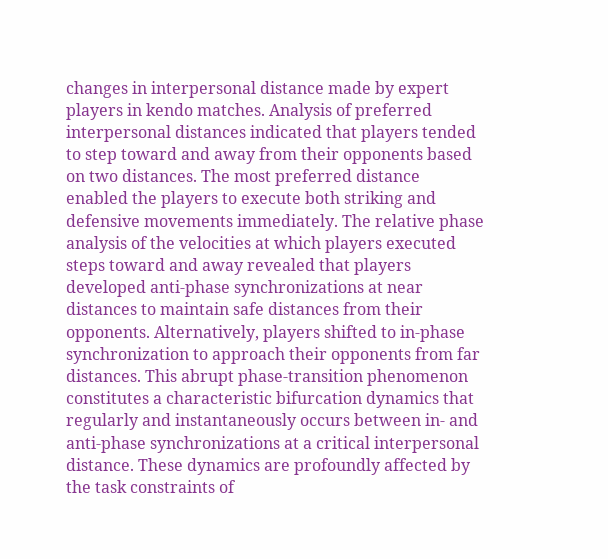changes in interpersonal distance made by expert players in kendo matches. Analysis of preferred interpersonal distances indicated that players tended to step toward and away from their opponents based on two distances. The most preferred distance enabled the players to execute both striking and defensive movements immediately. The relative phase analysis of the velocities at which players executed steps toward and away revealed that players developed anti-phase synchronizations at near distances to maintain safe distances from their opponents. Alternatively, players shifted to in-phase synchronization to approach their opponents from far distances. This abrupt phase-transition phenomenon constitutes a characteristic bifurcation dynamics that regularly and instantaneously occurs between in- and anti-phase synchronizations at a critical interpersonal distance. These dynamics are profoundly affected by the task constraints of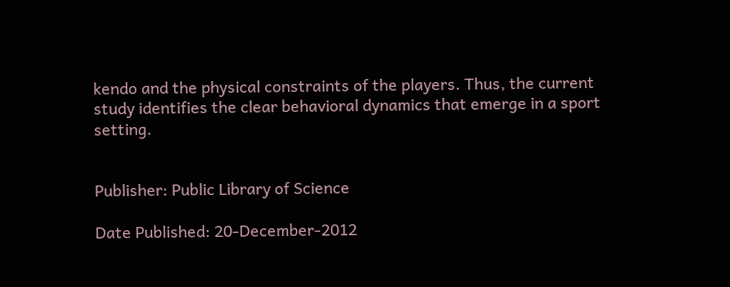kendo and the physical constraints of the players. Thus, the current study identifies the clear behavioral dynamics that emerge in a sport setting.


Publisher: Public Library of Science

Date Published: 20-December-2012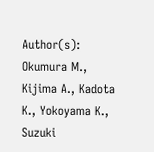Author(s): Okumura M., Kijima A., Kadota K., Yokoyama K., Suzuki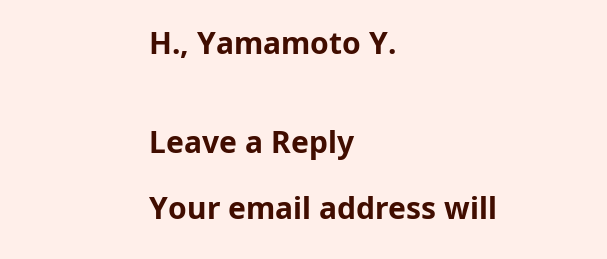H., Yamamoto Y.


Leave a Reply

Your email address will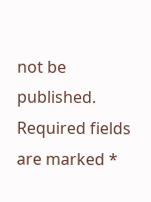not be published. Required fields are marked *